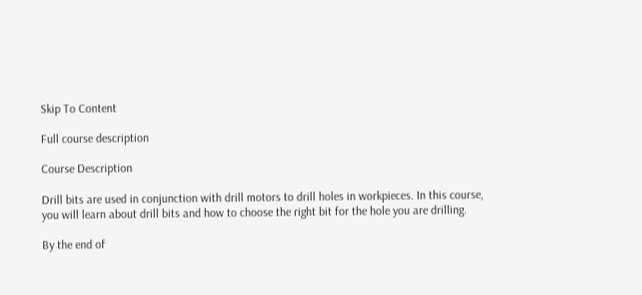Skip To Content

Full course description

Course Description

Drill bits are used in conjunction with drill motors to drill holes in workpieces. In this course, you will learn about drill bits and how to choose the right bit for the hole you are drilling.

By the end of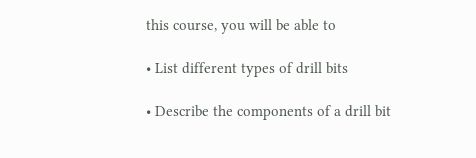this course, you will be able to

• List different types of drill bits

• Describe the components of a drill bit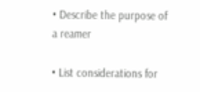• Describe the purpose of a reamer

• List considerations for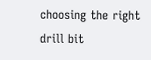choosing the right drill bit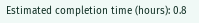Estimated completion time (hours): 0.8